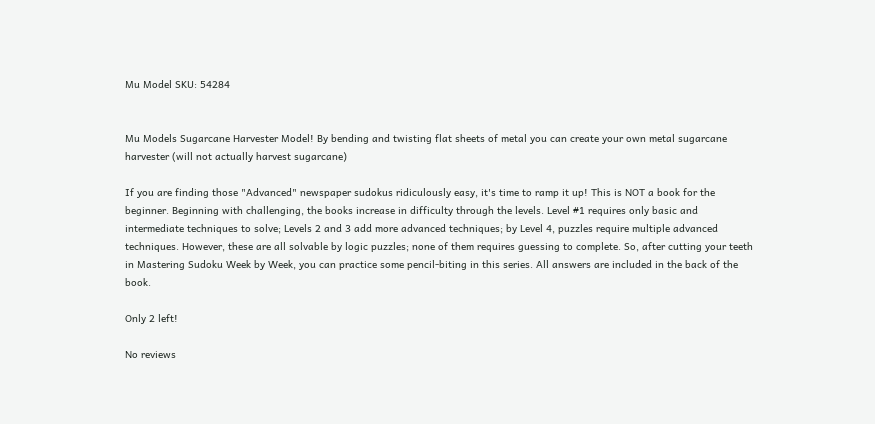Mu Model SKU: 54284


Mu Models Sugarcane Harvester Model! By bending and twisting flat sheets of metal you can create your own metal sugarcane harvester (will not actually harvest sugarcane)

If you are finding those "Advanced" newspaper sudokus ridiculously easy, it's time to ramp it up! This is NOT a book for the beginner. Beginning with challenging, the books increase in difficulty through the levels. Level #1 requires only basic and intermediate techniques to solve; Levels 2 and 3 add more advanced techniques; by Level 4, puzzles require multiple advanced techniques. However, these are all solvable by logic puzzles; none of them requires guessing to complete. So, after cutting your teeth in Mastering Sudoku Week by Week, you can practice some pencil-biting in this series. All answers are included in the back of the book.

Only 2 left!

No reviews